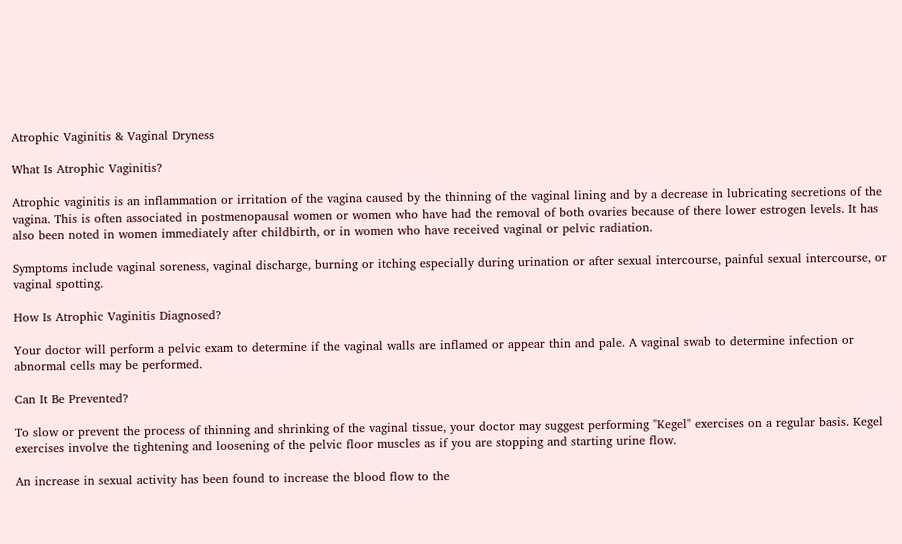Atrophic Vaginitis & Vaginal Dryness

What Is Atrophic Vaginitis?

Atrophic vaginitis is an inflammation or irritation of the vagina caused by the thinning of the vaginal lining and by a decrease in lubricating secretions of the vagina. This is often associated in postmenopausal women or women who have had the removal of both ovaries because of there lower estrogen levels. It has also been noted in women immediately after childbirth, or in women who have received vaginal or pelvic radiation.

Symptoms include vaginal soreness, vaginal discharge, burning or itching especially during urination or after sexual intercourse, painful sexual intercourse, or vaginal spotting.

How Is Atrophic Vaginitis Diagnosed?

Your doctor will perform a pelvic exam to determine if the vaginal walls are inflamed or appear thin and pale. A vaginal swab to determine infection or abnormal cells may be performed.

Can It Be Prevented?

To slow or prevent the process of thinning and shrinking of the vaginal tissue, your doctor may suggest performing "Kegel" exercises on a regular basis. Kegel exercises involve the tightening and loosening of the pelvic floor muscles as if you are stopping and starting urine flow.

An increase in sexual activity has been found to increase the blood flow to the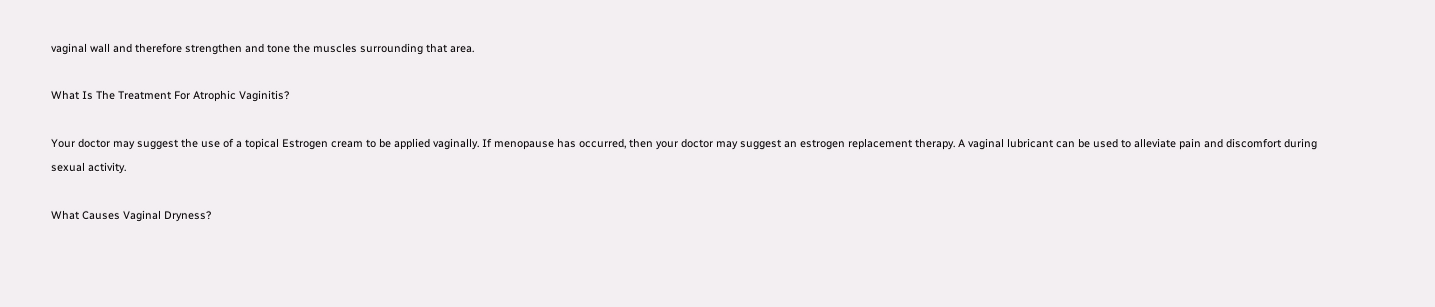vaginal wall and therefore strengthen and tone the muscles surrounding that area.

What Is The Treatment For Atrophic Vaginitis?

Your doctor may suggest the use of a topical Estrogen cream to be applied vaginally. If menopause has occurred, then your doctor may suggest an estrogen replacement therapy. A vaginal lubricant can be used to alleviate pain and discomfort during sexual activity.

What Causes Vaginal Dryness?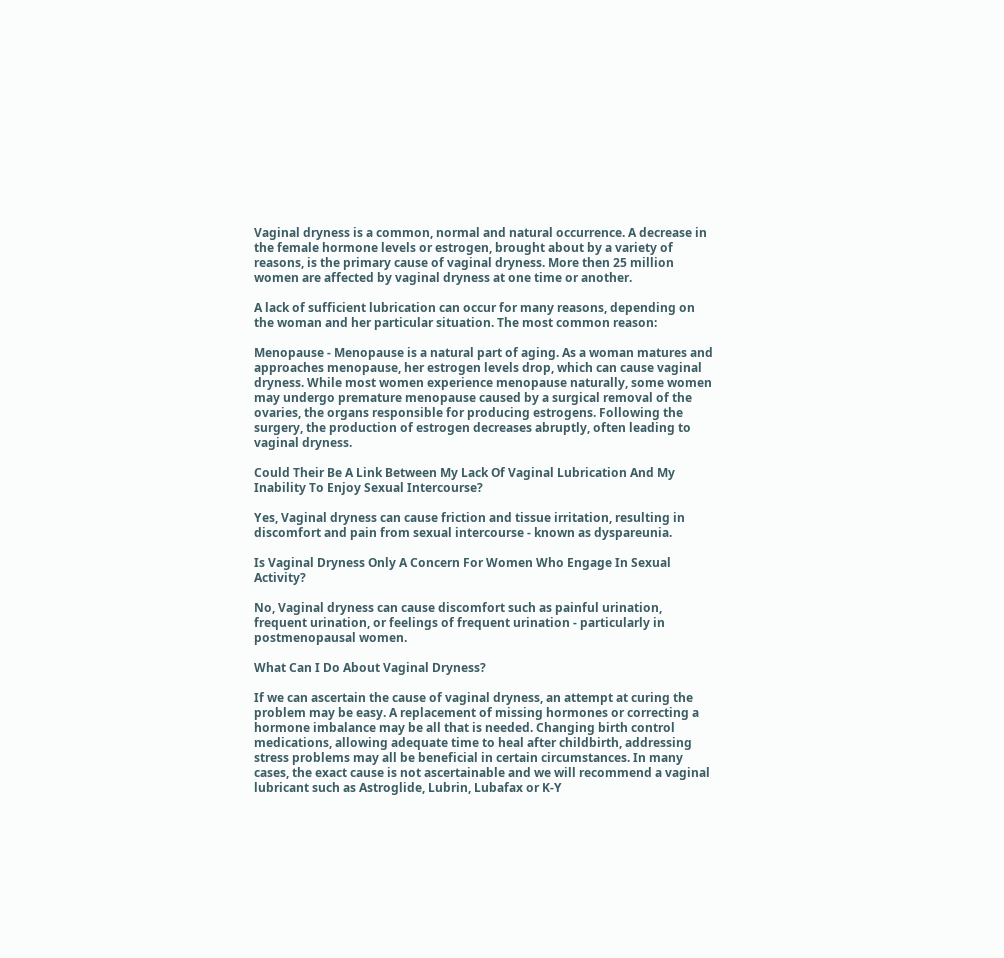Vaginal dryness is a common, normal and natural occurrence. A decrease in the female hormone levels or estrogen, brought about by a variety of reasons, is the primary cause of vaginal dryness. More then 25 million women are affected by vaginal dryness at one time or another.

A lack of sufficient lubrication can occur for many reasons, depending on the woman and her particular situation. The most common reason:

Menopause - Menopause is a natural part of aging. As a woman matures and approaches menopause, her estrogen levels drop, which can cause vaginal dryness. While most women experience menopause naturally, some women may undergo premature menopause caused by a surgical removal of the ovaries, the organs responsible for producing estrogens. Following the surgery, the production of estrogen decreases abruptly, often leading to vaginal dryness.

Could Their Be A Link Between My Lack Of Vaginal Lubrication And My Inability To Enjoy Sexual Intercourse?

Yes, Vaginal dryness can cause friction and tissue irritation, resulting in discomfort and pain from sexual intercourse - known as dyspareunia.

Is Vaginal Dryness Only A Concern For Women Who Engage In Sexual Activity?

No, Vaginal dryness can cause discomfort such as painful urination, frequent urination, or feelings of frequent urination - particularly in postmenopausal women.

What Can I Do About Vaginal Dryness?

If we can ascertain the cause of vaginal dryness, an attempt at curing the problem may be easy. A replacement of missing hormones or correcting a hormone imbalance may be all that is needed. Changing birth control medications, allowing adequate time to heal after childbirth, addressing stress problems may all be beneficial in certain circumstances. In many cases, the exact cause is not ascertainable and we will recommend a vaginal lubricant such as Astroglide, Lubrin, Lubafax or K-Y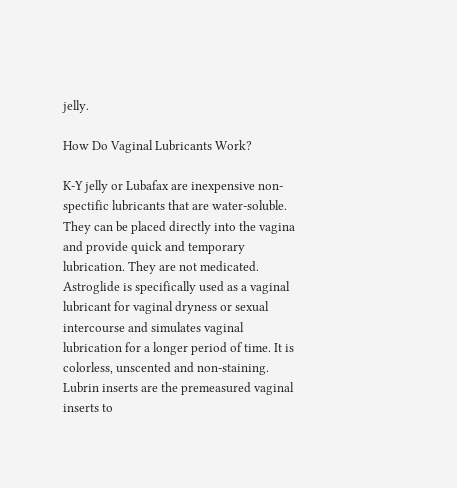jelly.

How Do Vaginal Lubricants Work?

K-Y jelly or Lubafax are inexpensive non-spectific lubricants that are water-soluble. They can be placed directly into the vagina and provide quick and temporary lubrication. They are not medicated. Astroglide is specifically used as a vaginal lubricant for vaginal dryness or sexual intercourse and simulates vaginal lubrication for a longer period of time. It is colorless, unscented and non-staining. Lubrin inserts are the premeasured vaginal inserts to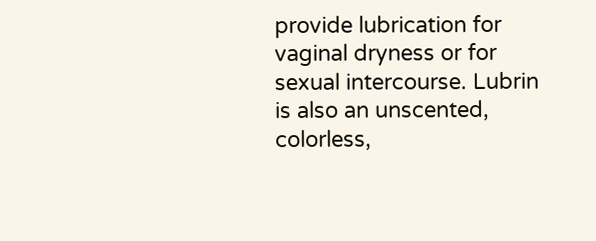provide lubrication for vaginal dryness or for sexual intercourse. Lubrin is also an unscented, colorless,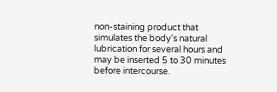non-staining product that simulates the body's natural lubrication for several hours and may be inserted 5 to 30 minutes before intercourse.